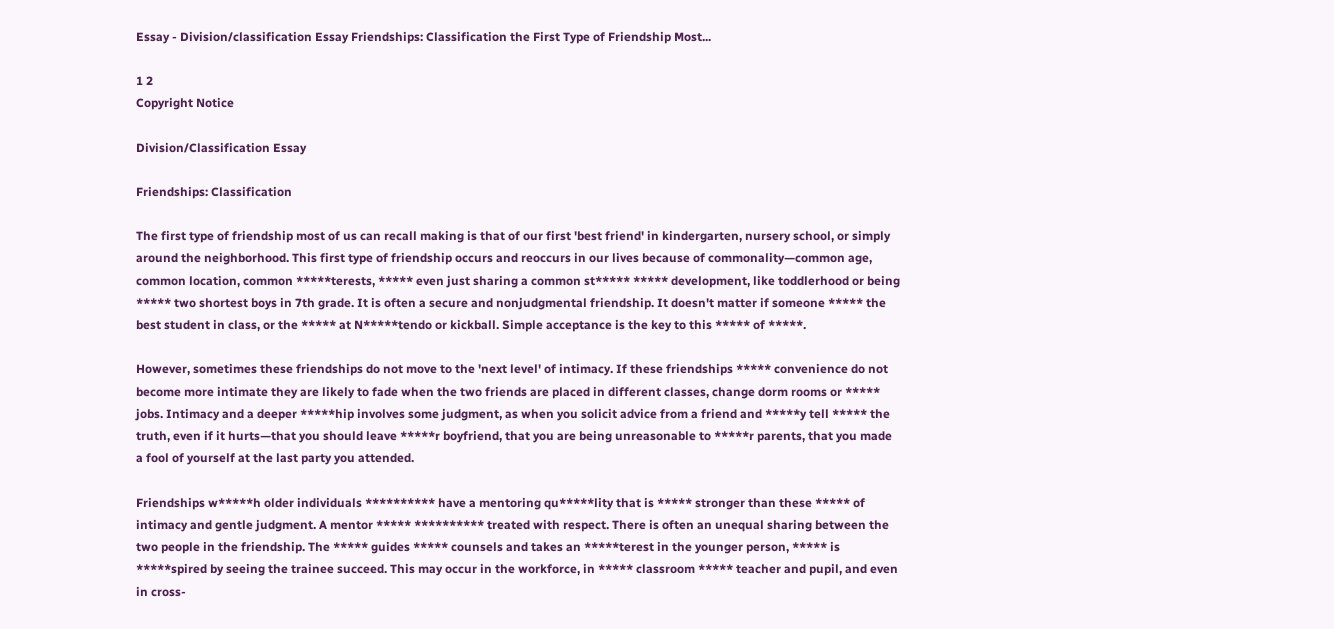Essay - Division/classification Essay Friendships: Classification the First Type of Friendship Most...

1 2
Copyright Notice

Division/Classification Essay

Friendships: Classification

The first type of friendship most of us can recall making is that of our first 'best friend' in kindergarten, nursery school, or simply around the neighborhood. This first type of friendship occurs and reoccurs in our lives because of commonality—common age, common location, common *****terests, ***** even just sharing a common st***** ***** development, like toddlerhood or being ***** two shortest boys in 7th grade. It is often a secure and nonjudgmental friendship. It doesn't matter if someone ***** the best student in class, or the ***** at N*****tendo or kickball. Simple acceptance is the key to this ***** of *****.

However, sometimes these friendships do not move to the 'next level' of intimacy. If these friendships ***** convenience do not become more intimate they are likely to fade when the two friends are placed in different classes, change dorm rooms or ***** jobs. Intimacy and a deeper *****hip involves some judgment, as when you solicit advice from a friend and *****y tell ***** the truth, even if it hurts—that you should leave *****r boyfriend, that you are being unreasonable to *****r parents, that you made a fool of yourself at the last party you attended.

Friendships w*****h older individuals ********** have a mentoring qu*****lity that is ***** stronger than these ***** of intimacy and gentle judgment. A mentor ***** ********** treated with respect. There is often an unequal sharing between the two people in the friendship. The ***** guides ***** counsels and takes an *****terest in the younger person, ***** is *****spired by seeing the trainee succeed. This may occur in the workforce, in ***** classroom ***** teacher and pupil, and even in cross-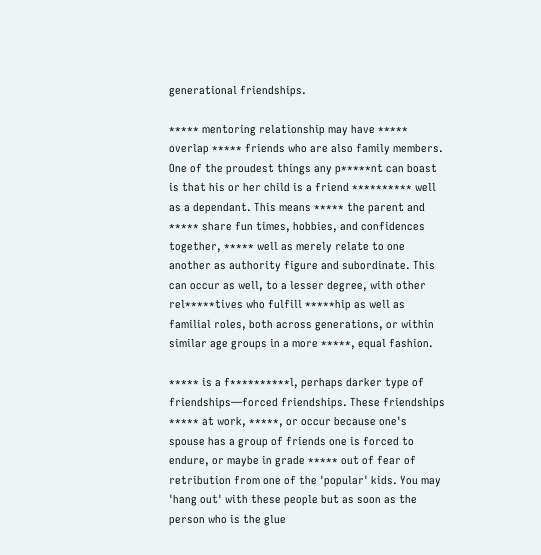generational friendships.

***** mentoring relationship may have ***** overlap ***** friends who are also family members. One of the proudest things any p*****nt can boast is that his or her child is a friend ********** well as a dependant. This means ***** the parent and ***** share fun times, hobbies, and confidences together, ***** well as merely relate to one another as authority figure and subordinate. This can occur as well, to a lesser degree, with other rel*****tives who fulfill *****hip as well as familial roles, both across generations, or within similar age groups in a more *****, equal fashion.

***** is a f**********l, perhaps darker type of friendships—forced friendships. These friendships ***** at work, *****, or occur because one's spouse has a group of friends one is forced to endure, or maybe in grade ***** out of fear of retribution from one of the 'popular' kids. You may 'hang out' with these people but as soon as the person who is the glue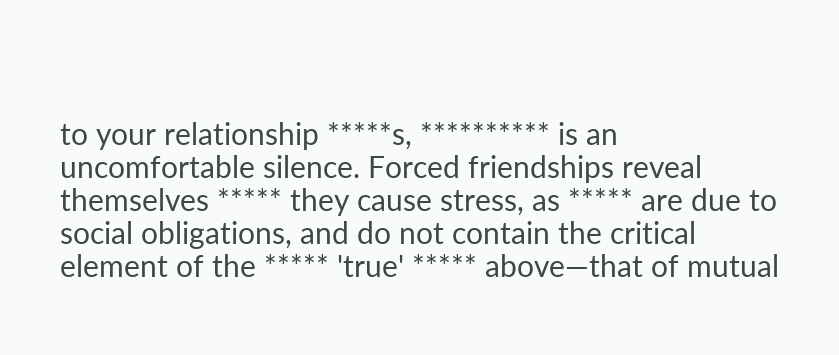to your relationship *****s, ********** is an uncomfortable silence. Forced friendships reveal themselves ***** they cause stress, as ***** are due to social obligations, and do not contain the critical element of the ***** 'true' ***** above—that of mutual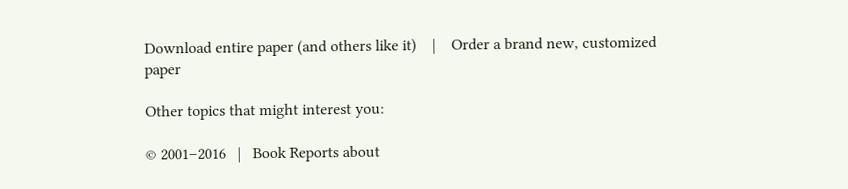Download entire paper (and others like it)    |    Order a brand new, customized paper

Other topics that might interest you:

© 2001–2016   |   Book Reports about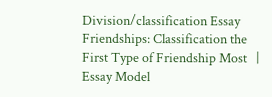Division/classification Essay Friendships: Classification the First Type of Friendship Most   |   Essay Model